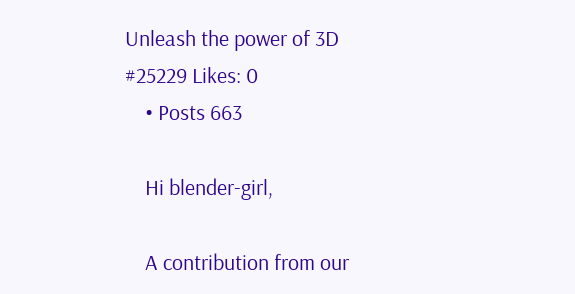Unleash the power of 3D
#25229 Likes: 0
    • Posts 663

    Hi blender-girl,

    A contribution from our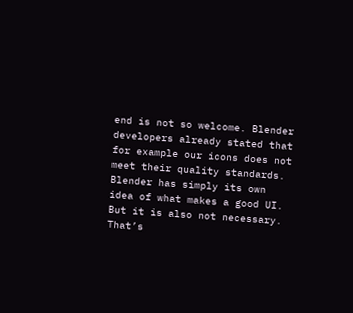end is not so welcome. Blender developers already stated that for example our icons does not meet their quality standards. Blender has simply its own idea of what makes a good UI. But it is also not necessary. That’s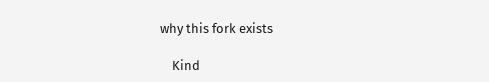why this fork exists

    Kind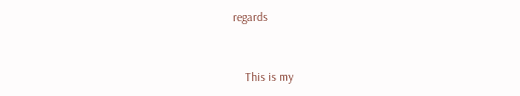regards


    This is my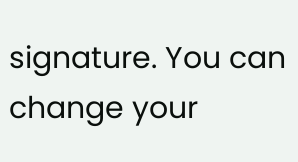signature. You can change your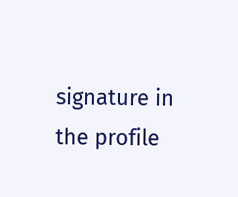signature in the profile